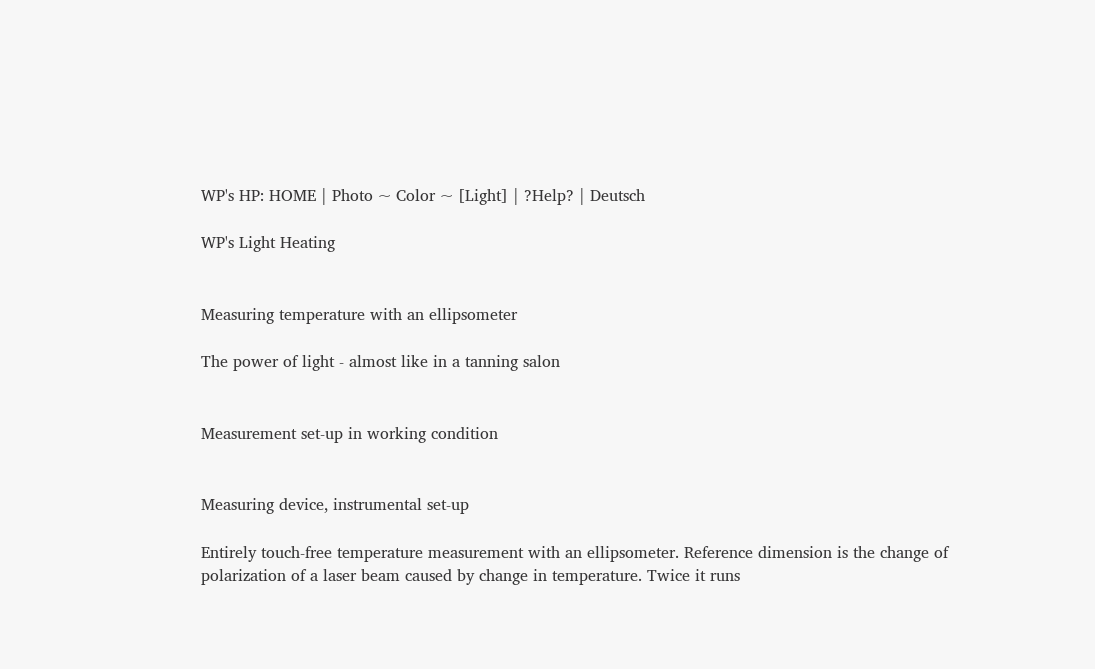WP's HP: HOME | Photo ~ Color ~ [Light] | ?Help? | Deutsch

WP's Light Heating


Measuring temperature with an ellipsometer

The power of light - almost like in a tanning salon


Measurement set-up in working condition


Measuring device, instrumental set-up

Entirely touch-free temperature measurement with an ellipsometer. Reference dimension is the change of polarization of a laser beam caused by change in temperature. Twice it runs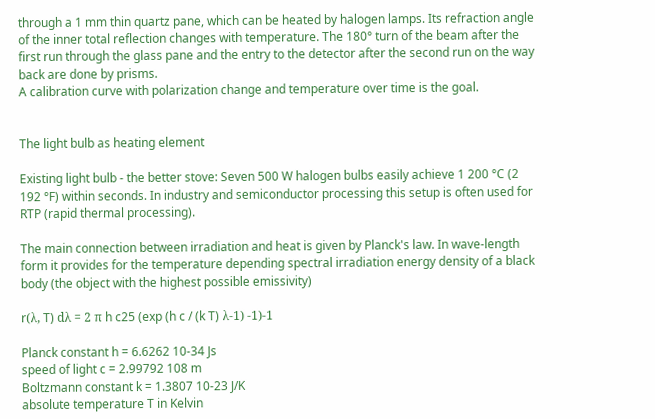through a 1 mm thin quartz pane, which can be heated by halogen lamps. Its refraction angle of the inner total reflection changes with temperature. The 180° turn of the beam after the first run through the glass pane and the entry to the detector after the second run on the way back are done by prisms.
A calibration curve with polarization change and temperature over time is the goal.


The light bulb as heating element

Existing light bulb - the better stove: Seven 500 W halogen bulbs easily achieve 1 200 °C (2 192 °F) within seconds. In industry and semiconductor processing this setup is often used for RTP (rapid thermal processing).

The main connection between irradiation and heat is given by Planck's law. In wave-length form it provides for the temperature depending spectral irradiation energy density of a black body (the object with the highest possible emissivity)

r(λ, T) dλ = 2 π h c25 (exp (h c / (k T) λ-1) -1)-1

Planck constant h = 6.6262 10-34 Js
speed of light c = 2.99792 108 m
Boltzmann constant k = 1.3807 10-23 J/K
absolute temperature T in Kelvin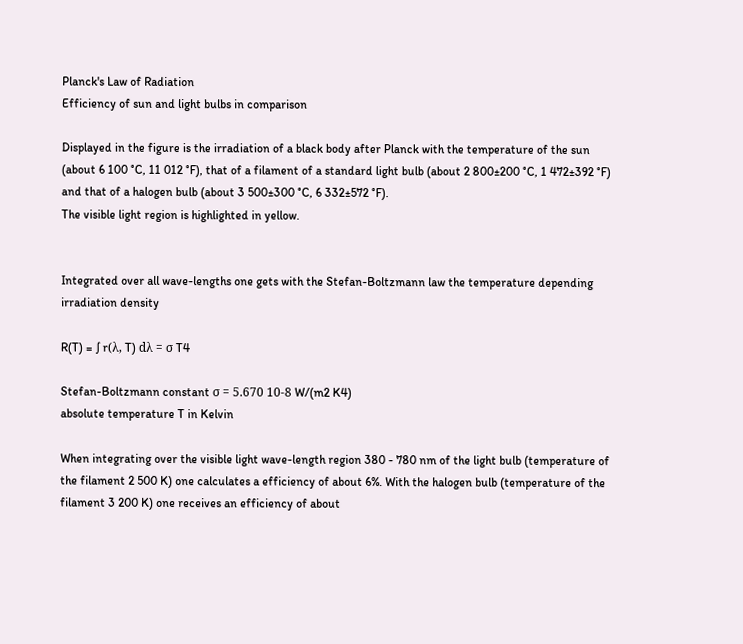Planck's Law of Radiation
Efficiency of sun and light bulbs in comparison

Displayed in the figure is the irradiation of a black body after Planck with the temperature of the sun (about 6 100 °C, 11 012 °F), that of a filament of a standard light bulb (about 2 800±200 °C, 1 472±392 °F) and that of a halogen bulb (about 3 500±300 °C, 6 332±572 °F).
The visible light region is highlighted in yellow.


Integrated over all wave-lengths one gets with the Stefan-Boltzmann law the temperature depending irradiation density

R(T) = ∫ r(λ, T) dλ = σ T4

Stefan-Boltzmann constant σ = 5.670 10-8 W/(m2 K4)
absolute temperature T in Kelvin

When integrating over the visible light wave-length region 380 - 780 nm of the light bulb (temperature of the filament 2 500 K) one calculates a efficiency of about 6%. With the halogen bulb (temperature of the filament 3 200 K) one receives an efficiency of about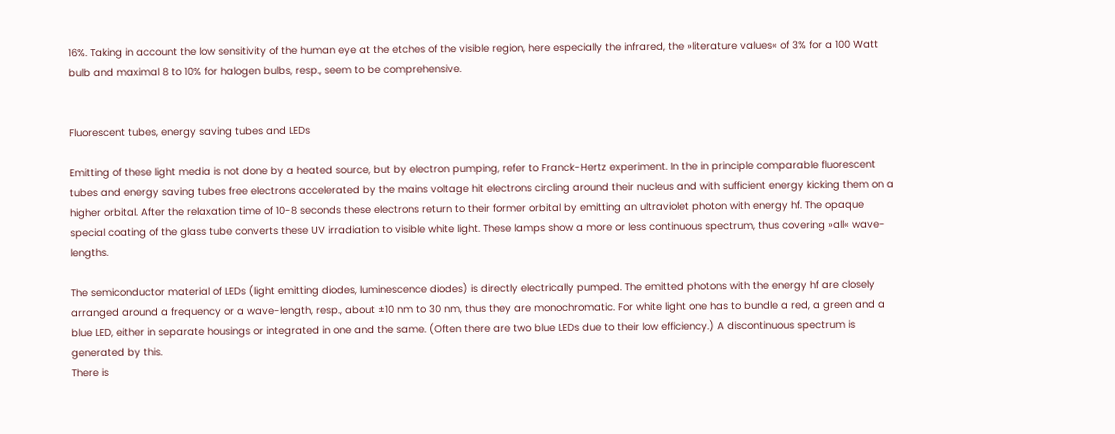16%. Taking in account the low sensitivity of the human eye at the etches of the visible region, here especially the infrared, the »literature values« of 3% for a 100 Watt bulb and maximal 8 to 10% for halogen bulbs, resp., seem to be comprehensive.


Fluorescent tubes, energy saving tubes and LEDs

Emitting of these light media is not done by a heated source, but by electron pumping, refer to Franck-Hertz experiment. In the in principle comparable fluorescent tubes and energy saving tubes free electrons accelerated by the mains voltage hit electrons circling around their nucleus and with sufficient energy kicking them on a higher orbital. After the relaxation time of 10-8 seconds these electrons return to their former orbital by emitting an ultraviolet photon with energy hf. The opaque special coating of the glass tube converts these UV irradiation to visible white light. These lamps show a more or less continuous spectrum, thus covering »all« wave-lengths.

The semiconductor material of LEDs (light emitting diodes, luminescence diodes) is directly electrically pumped. The emitted photons with the energy hf are closely arranged around a frequency or a wave-length, resp., about ±10 nm to 30 nm, thus they are monochromatic. For white light one has to bundle a red, a green and a blue LED, either in separate housings or integrated in one and the same. (Often there are two blue LEDs due to their low efficiency.) A discontinuous spectrum is generated by this.
There is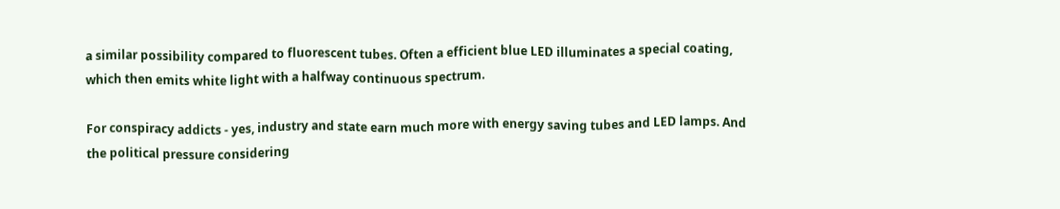a similar possibility compared to fluorescent tubes. Often a efficient blue LED illuminates a special coating, which then emits white light with a halfway continuous spectrum.

For conspiracy addicts - yes, industry and state earn much more with energy saving tubes and LED lamps. And the political pressure considering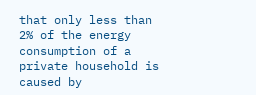that only less than 2% of the energy consumption of a private household is caused by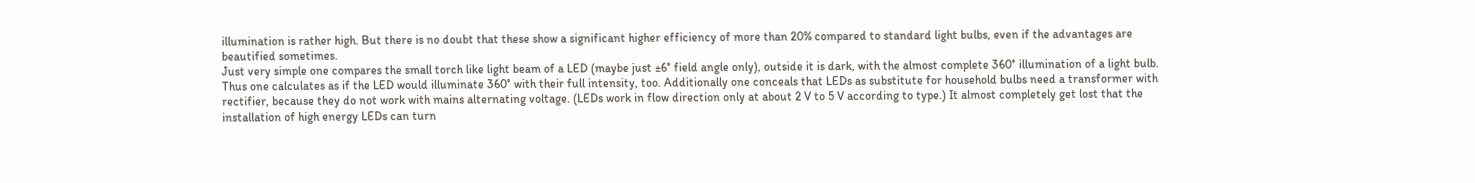illumination is rather high. But there is no doubt that these show a significant higher efficiency of more than 20% compared to standard light bulbs, even if the advantages are beautified sometimes.
Just very simple one compares the small torch like light beam of a LED (maybe just ±6° field angle only), outside it is dark, with the almost complete 360° illumination of a light bulb. Thus one calculates as if the LED would illuminate 360° with their full intensity, too. Additionally one conceals that LEDs as substitute for household bulbs need a transformer with rectifier, because they do not work with mains alternating voltage. (LEDs work in flow direction only at about 2 V to 5 V according to type.) It almost completely get lost that the installation of high energy LEDs can turn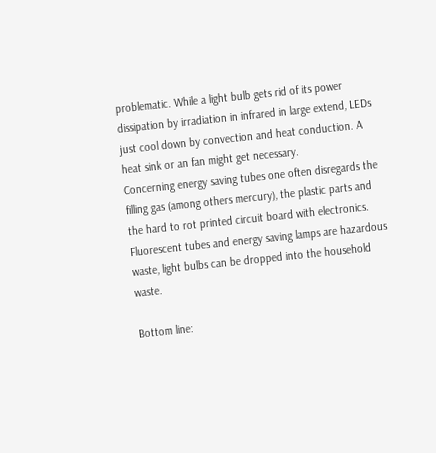problematic. While a light bulb gets rid of its power dissipation by irradiation in infrared in large extend, LEDs just cool down by convection and heat conduction. A heat sink or an fan might get necessary.
Concerning energy saving tubes one often disregards the filling gas (among others mercury), the plastic parts and the hard to rot printed circuit board with electronics. Fluorescent tubes and energy saving lamps are hazardous waste, light bulbs can be dropped into the household waste.

Bottom line: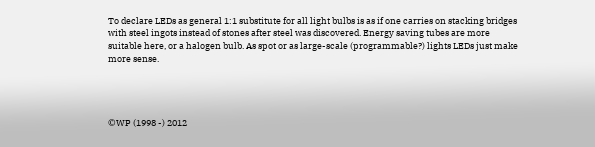To declare LEDs as general 1:1 substitute for all light bulbs is as if one carries on stacking bridges with steel ingots instead of stones after steel was discovered. Energy saving tubes are more suitable here, or a halogen bulb. As spot or as large-scale (programmable?) lights LEDs just make more sense.




©WP (1998 -) 2012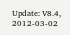Update: V8.4, 2012-03-02